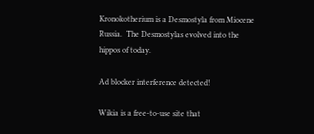Kronokotherium is a Desmostyla from Miocene
Russia.  The Desmostylas evolved into the hippos of today.

Ad blocker interference detected!

Wikia is a free-to-use site that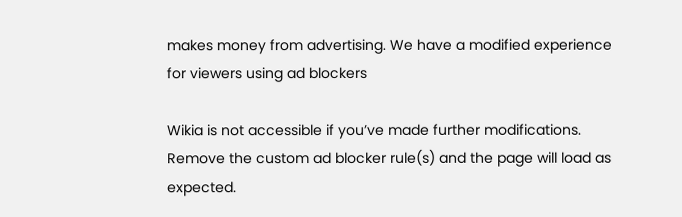makes money from advertising. We have a modified experience for viewers using ad blockers

Wikia is not accessible if you’ve made further modifications. Remove the custom ad blocker rule(s) and the page will load as expected.